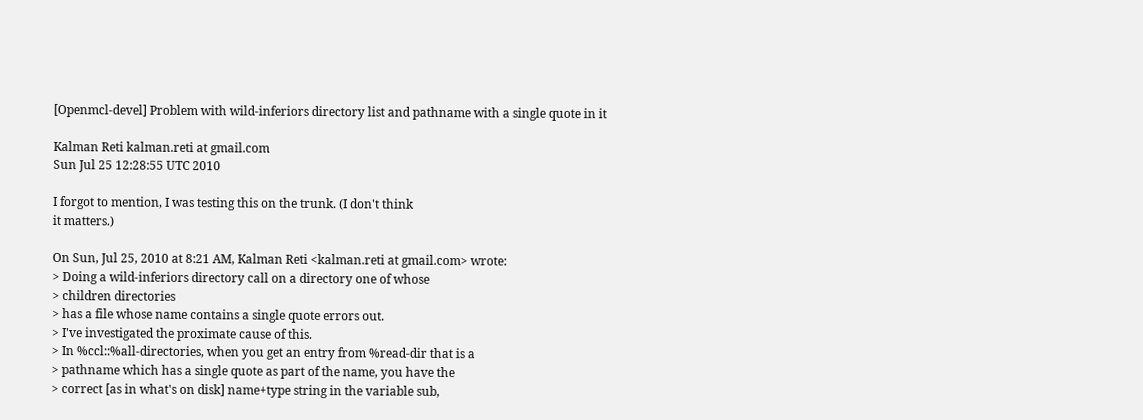[Openmcl-devel] Problem with wild-inferiors directory list and pathname with a single quote in it

Kalman Reti kalman.reti at gmail.com
Sun Jul 25 12:28:55 UTC 2010

I forgot to mention, I was testing this on the trunk. (I don't think
it matters.)

On Sun, Jul 25, 2010 at 8:21 AM, Kalman Reti <kalman.reti at gmail.com> wrote:
> Doing a wild-inferiors directory call on a directory one of whose
> children directories
> has a file whose name contains a single quote errors out.
> I've investigated the proximate cause of this.
> In %ccl::%all-directories, when you get an entry from %read-dir that is a
> pathname which has a single quote as part of the name, you have the
> correct [as in what's on disk] name+type string in the variable sub,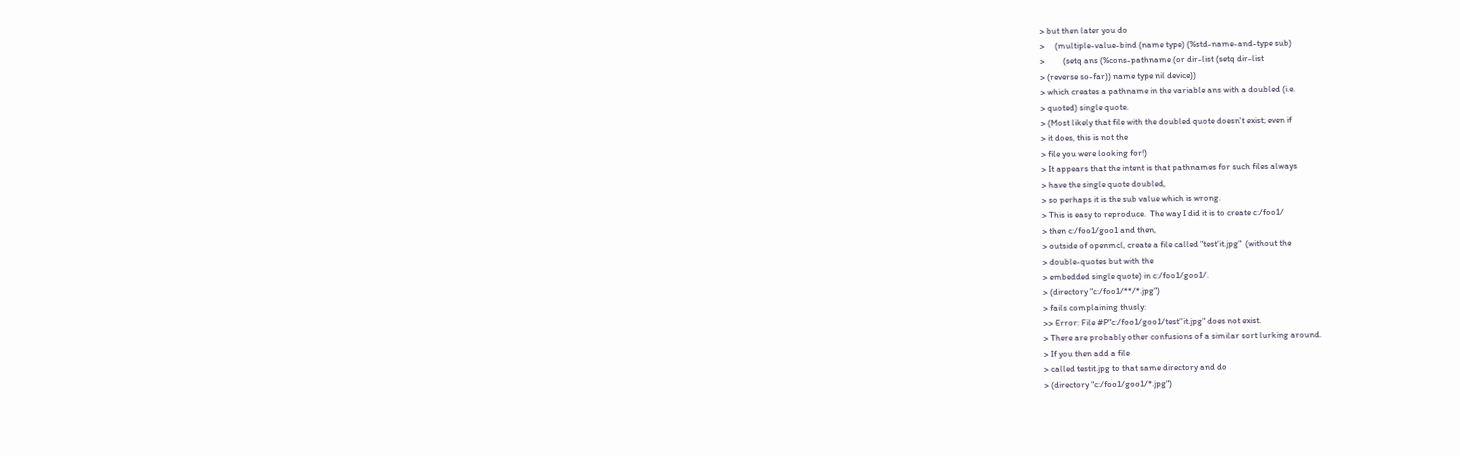> but then later you do
>     (multiple-value-bind (name type) (%std-name-and-type sub)
>         (setq ans (%cons-pathname (or dir-list (setq dir-list
> (reverse so-far)) name type nil device))
> which creates a pathname in the variable ans with a doubled (i.e.
> quoted) single quote.
> (Most likely that file with the doubled quote doesn't exist; even if
> it does, this is not the
> file you were looking for!)
> It appears that the intent is that pathnames for such files always
> have the single quote doubled,
> so perhaps it is the sub value which is wrong.
> This is easy to reproduce.  The way I did it is to create c:/foo1/
> then c:/foo1/goo1 and then,
> outside of openmcl, create a file called "test'it.jpg"  (without the
> double-quotes but with the
> embedded single quote) in c:/foo1/goo1/.
> (directory "c:/foo1/**/*.jpg")
> fails complaining thusly:
>> Error: File #P"c:/foo1/goo1/test''it.jpg" does not exist.
> There are probably other confusions of a similar sort lurking around.
> If you then add a file
> called testit.jpg to that same directory and do
> (directory "c:/foo1/goo1/*.jpg")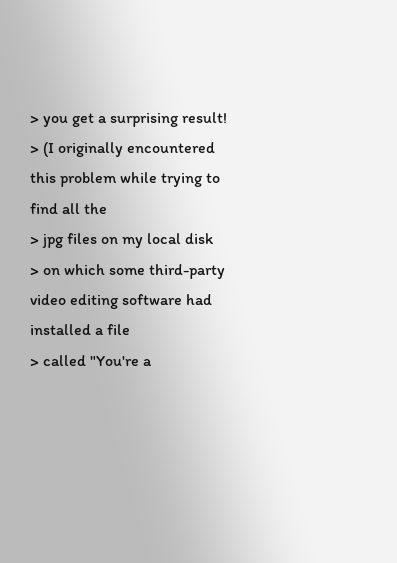> you get a surprising result!
> (I originally encountered this problem while trying to find all the
> jpg files on my local disk
> on which some third-party video editing software had installed a file
> called "You're a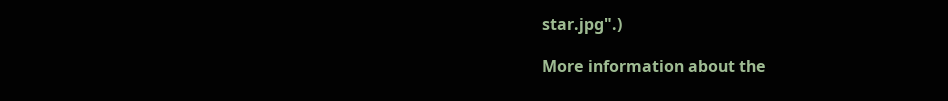star.jpg".)

More information about the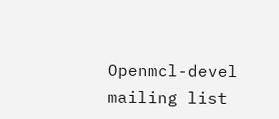Openmcl-devel mailing list